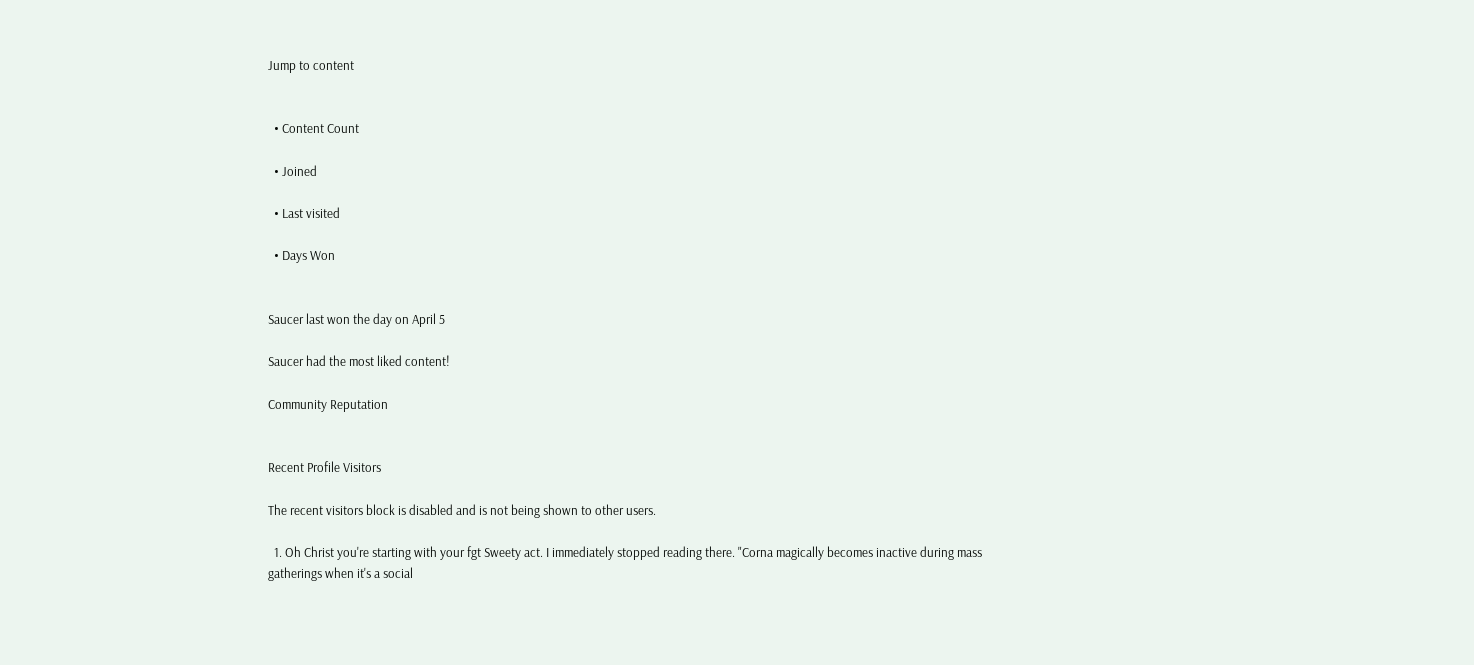Jump to content


  • Content Count

  • Joined

  • Last visited

  • Days Won


Saucer last won the day on April 5

Saucer had the most liked content!

Community Reputation


Recent Profile Visitors

The recent visitors block is disabled and is not being shown to other users.

  1. Oh Christ you're starting with your fgt Sweety act. I immediately stopped reading there. "Corna magically becomes inactive during mass gatherings when it's a social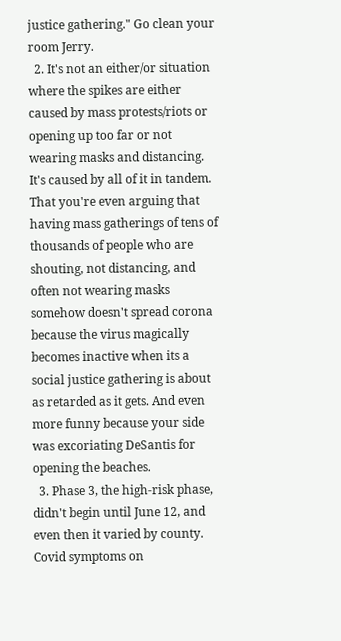justice gathering." Go clean your room Jerry.
  2. It's not an either/or situation where the spikes are either caused by mass protests/riots or opening up too far or not wearing masks and distancing. It's caused by all of it in tandem. That you're even arguing that having mass gatherings of tens of thousands of people who are shouting, not distancing, and often not wearing masks somehow doesn't spread corona because the virus magically becomes inactive when its a social justice gathering is about as retarded as it gets. And even more funny because your side was excoriating DeSantis for opening the beaches.
  3. Phase 3, the high-risk phase, didn't begin until June 12, and even then it varied by county. Covid symptoms on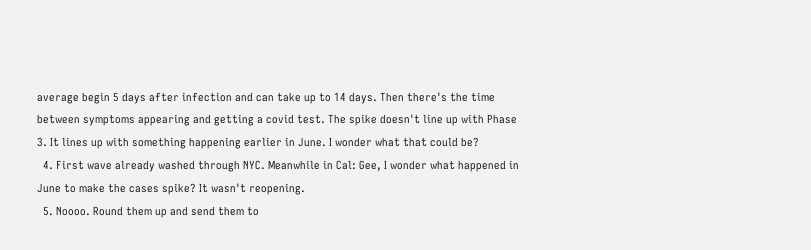average begin 5 days after infection and can take up to 14 days. Then there's the time between symptoms appearing and getting a covid test. The spike doesn't line up with Phase 3. It lines up with something happening earlier in June. I wonder what that could be?
  4. First wave already washed through NYC. Meanwhile in Cal: Gee, I wonder what happened in June to make the cases spike? It wasn't reopening.
  5. Noooo. Round them up and send them to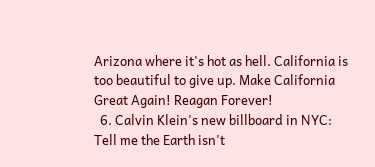Arizona where it's hot as hell. California is too beautiful to give up. Make California Great Again! Reagan Forever!
  6. Calvin Klein's new billboard in NYC: Tell me the Earth isn't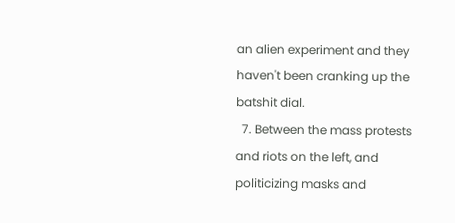an alien experiment and they haven't been cranking up the batshit dial.
  7. Between the mass protests and riots on the left, and politicizing masks and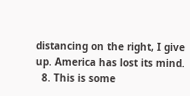distancing on the right, I give up. America has lost its mind.
  8. This is some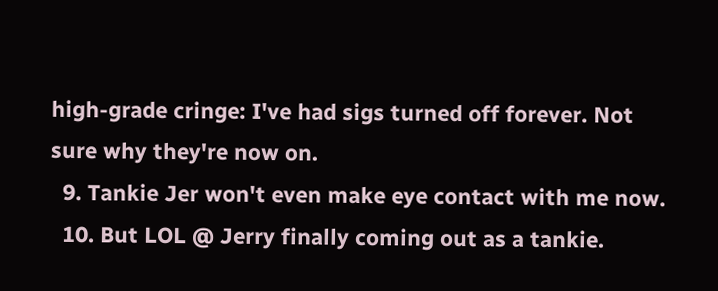high-grade cringe: I've had sigs turned off forever. Not sure why they're now on.
  9. Tankie Jer won't even make eye contact with me now.
  10. But LOL @ Jerry finally coming out as a tankie.